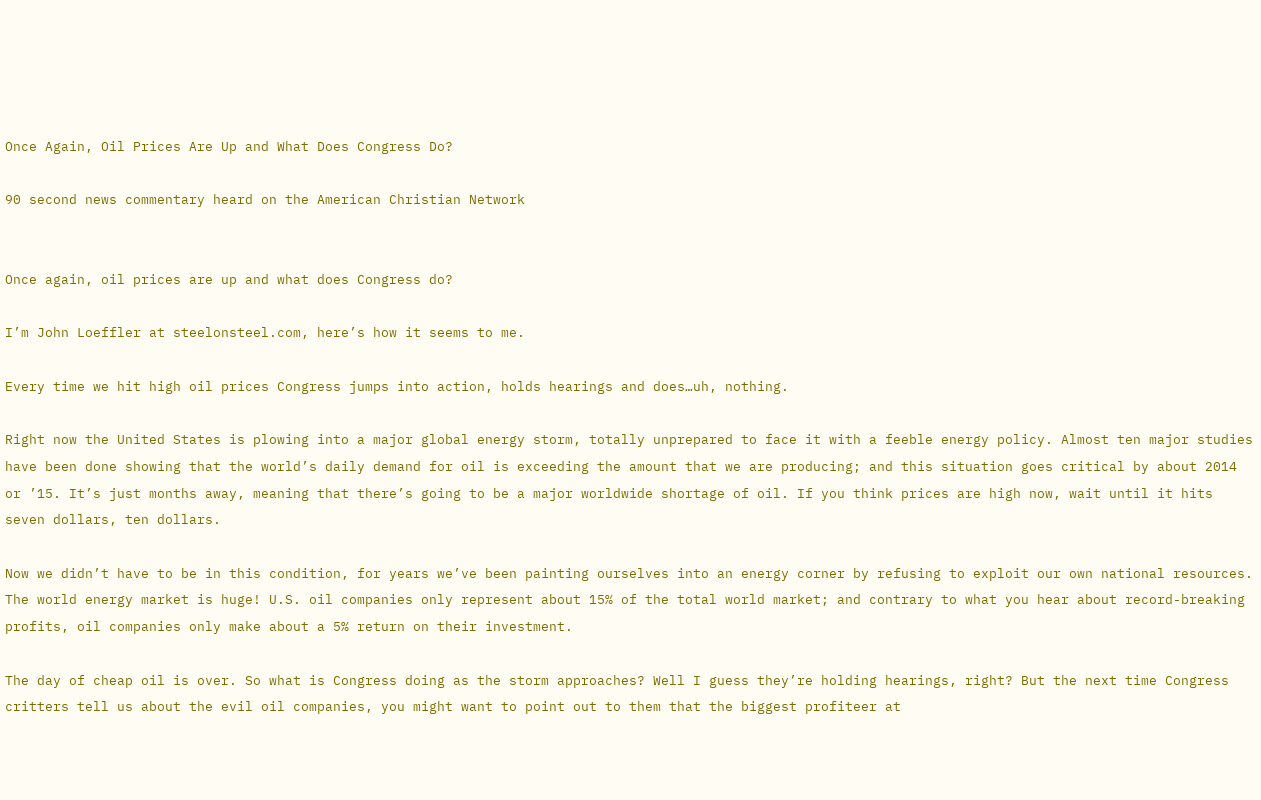Once Again, Oil Prices Are Up and What Does Congress Do?

90 second news commentary heard on the American Christian Network


Once again, oil prices are up and what does Congress do?

I’m John Loeffler at steelonsteel.com, here’s how it seems to me.

Every time we hit high oil prices Congress jumps into action, holds hearings and does…uh, nothing.

Right now the United States is plowing into a major global energy storm, totally unprepared to face it with a feeble energy policy. Almost ten major studies have been done showing that the world’s daily demand for oil is exceeding the amount that we are producing; and this situation goes critical by about 2014 or ’15. It’s just months away, meaning that there’s going to be a major worldwide shortage of oil. If you think prices are high now, wait until it hits seven dollars, ten dollars.

Now we didn’t have to be in this condition, for years we’ve been painting ourselves into an energy corner by refusing to exploit our own national resources. The world energy market is huge! U.S. oil companies only represent about 15% of the total world market; and contrary to what you hear about record-breaking profits, oil companies only make about a 5% return on their investment.

The day of cheap oil is over. So what is Congress doing as the storm approaches? Well I guess they’re holding hearings, right? But the next time Congress critters tell us about the evil oil companies, you might want to point out to them that the biggest profiteer at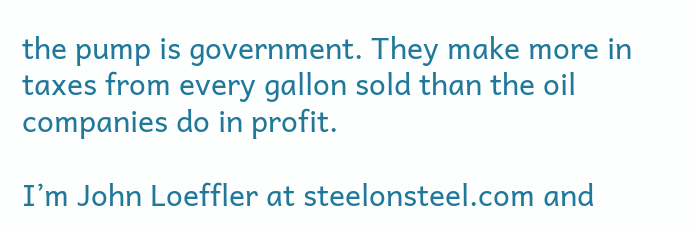the pump is government. They make more in taxes from every gallon sold than the oil companies do in profit.

I’m John Loeffler at steelonsteel.com and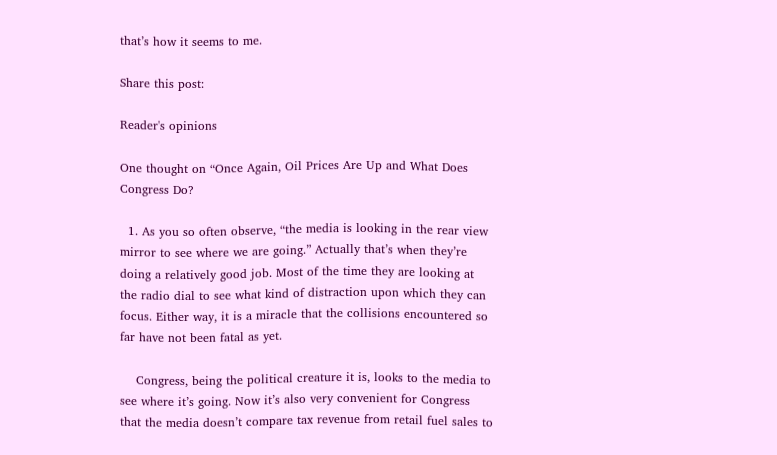that’s how it seems to me.

Share this post:

Reader's opinions

One thought on “Once Again, Oil Prices Are Up and What Does Congress Do?

  1. As you so often observe, “the media is looking in the rear view mirror to see where we are going.” Actually that’s when they’re doing a relatively good job. Most of the time they are looking at the radio dial to see what kind of distraction upon which they can focus. Either way, it is a miracle that the collisions encountered so far have not been fatal as yet.

    Congress, being the political creature it is, looks to the media to see where it’s going. Now it’s also very convenient for Congress that the media doesn’t compare tax revenue from retail fuel sales to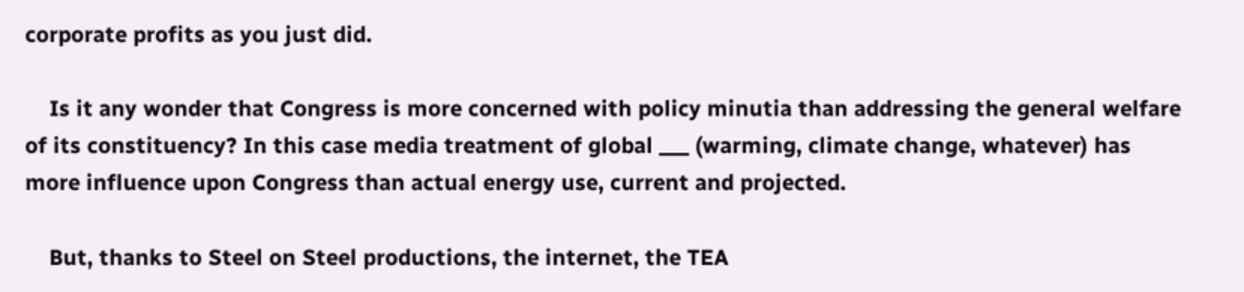corporate profits as you just did.

    Is it any wonder that Congress is more concerned with policy minutia than addressing the general welfare of its constituency? In this case media treatment of global ___ (warming, climate change, whatever) has more influence upon Congress than actual energy use, current and projected.

    But, thanks to Steel on Steel productions, the internet, the TEA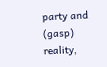party and (gasp) reality,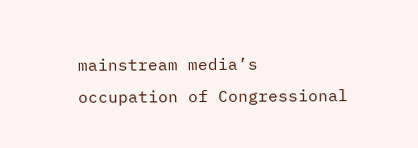mainstream media’s occupation of Congressional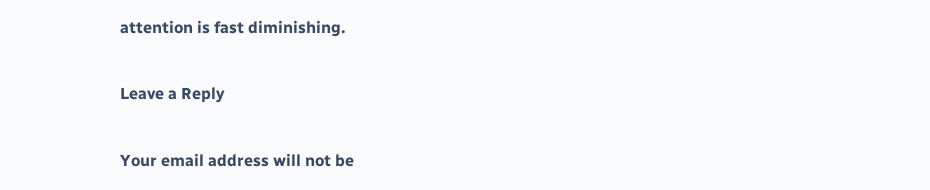attention is fast diminishing.

Leave a Reply

Your email address will not be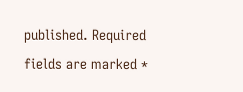published. Required fields are marked *